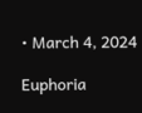• March 4, 2024

Euphoria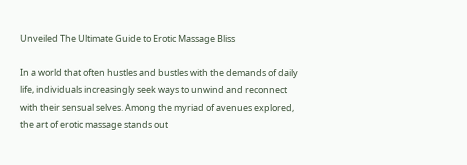Unveiled The Ultimate Guide to Erotic Massage Bliss

In a world that often hustles and bustles with the demands of daily life, individuals increasingly seek ways to unwind and reconnect with their sensual selves. Among the myriad of avenues explored, the art of erotic massage stands out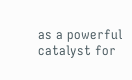as a powerful catalyst for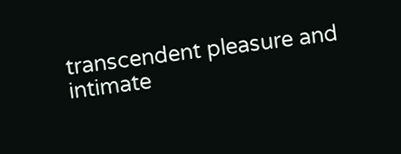transcendent pleasure and intimate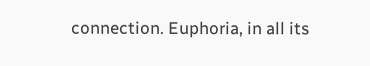connection. Euphoria, in all its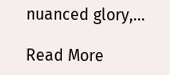nuanced glory,…

Read More